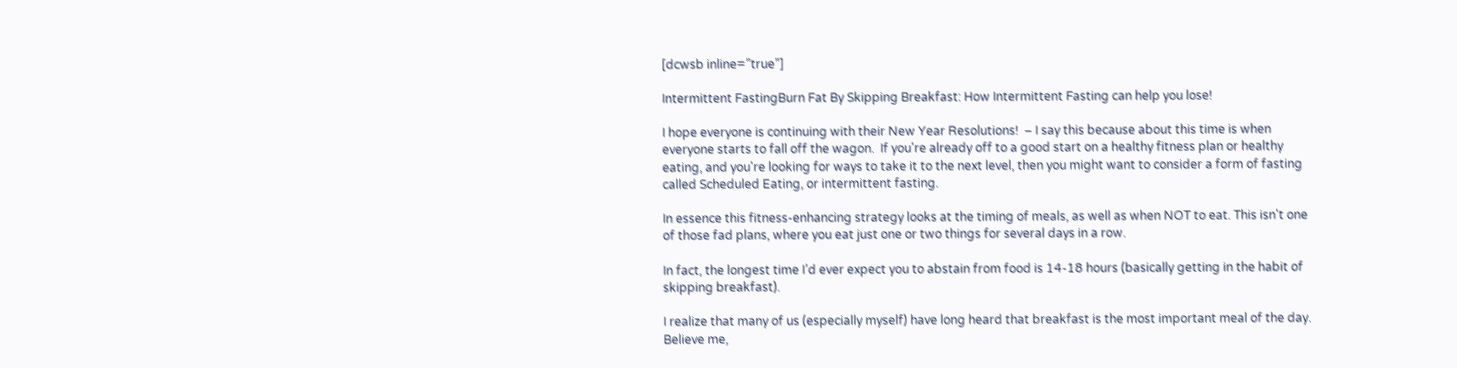[dcwsb inline=”true”]

Intermittent FastingBurn Fat By Skipping Breakfast: How Intermittent Fasting can help you lose!

I hope everyone is continuing with their New Year Resolutions!  – I say this because about this time is when everyone starts to fall off the wagon.  If you're already off to a good start on a healthy fitness plan or healthy eating, and you're looking for ways to take it to the next level, then you might want to consider a form of fasting called Scheduled Eating, or intermittent fasting.

In essence this fitness-enhancing strategy looks at the timing of meals, as well as when NOT to eat. This isn't one of those fad plans, where you eat just one or two things for several days in a row.

In fact, the longest time I’d ever expect you to abstain from food is 14-18 hours (basically getting in the habit of skipping breakfast).

I realize that many of us (especially myself) have long heard that breakfast is the most important meal of the day.  Believe me,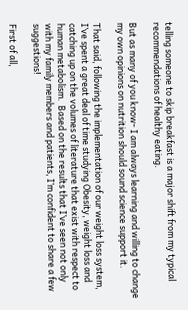telling someone to skip breakfast is a major shift from my typical recommendations of healthy eating.

But as many of you know- I am always learning and willing to change my own opinions on nutrition should sound science support it.

That said, following the implementation of our weight loss system, I’ve spent a great deal of time studying Obesity, weight loss and catching up on the volumes of literature that exist with respect to human metabolism.  Based on the results that I’ve seen not only with my family members and patients, I’m confident to share a few suggestions!

First of all,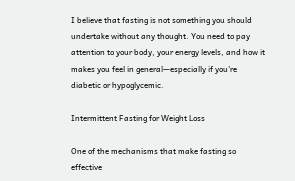I believe that fasting is not something you should undertake without any thought. You need to pay attention to your body, your energy levels, and how it makes you feel in general—especially if you're diabetic or hypoglycemic.

Intermittent Fasting for Weight Loss

One of the mechanisms that make fasting so effective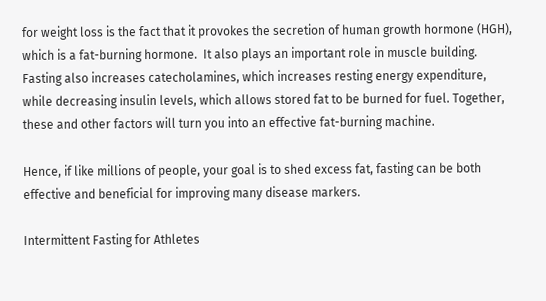for weight loss is the fact that it provokes the secretion of human growth hormone (HGH), which is a fat-burning hormone.  It also plays an important role in muscle building. Fasting also increases catecholamines, which increases resting energy expenditure, while decreasing insulin levels, which allows stored fat to be burned for fuel. Together, these and other factors will turn you into an effective fat-burning machine.

Hence, if like millions of people, your goal is to shed excess fat, fasting can be both effective and beneficial for improving many disease markers.

Intermittent Fasting for Athletes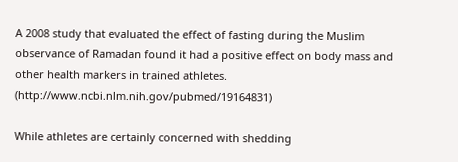A 2008 study that evaluated the effect of fasting during the Muslim observance of Ramadan found it had a positive effect on body mass and other health markers in trained athletes. (http://www.ncbi.nlm.nih.gov/pubmed/19164831)

While athletes are certainly concerned with shedding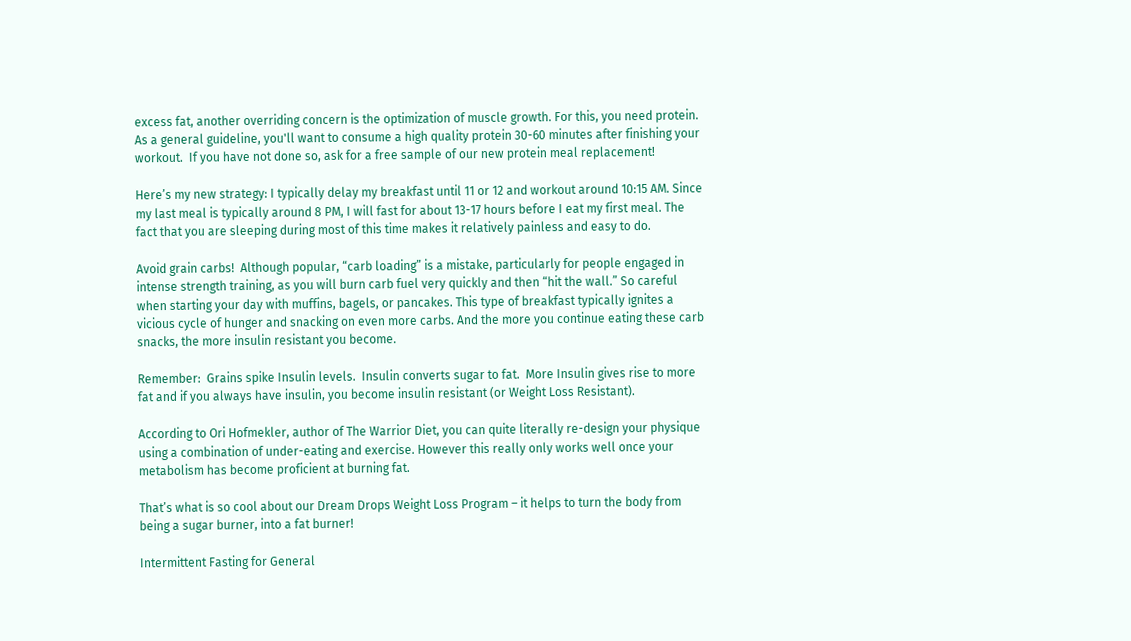excess fat, another overriding concern is the optimization of muscle growth. For this, you need protein. As a general guideline, you'll want to consume a high quality protein 30-60 minutes after finishing your workout.  If you have not done so, ask for a free sample of our new protein meal replacement!

Here’s my new strategy: I typically delay my breakfast until 11 or 12 and workout around 10:15 AM. Since my last meal is typically around 8 PM, I will fast for about 13-17 hours before I eat my first meal. The fact that you are sleeping during most of this time makes it relatively painless and easy to do.

Avoid grain carbs!  Although popular, “carb loading” is a mistake, particularly for people engaged in intense strength training, as you will burn carb fuel very quickly and then “hit the wall.” So careful when starting your day with muffins, bagels, or pancakes. This type of breakfast typically ignites a vicious cycle of hunger and snacking on even more carbs. And the more you continue eating these carb snacks, the more insulin resistant you become.

Remember:  Grains spike Insulin levels.  Insulin converts sugar to fat.  More Insulin gives rise to more fat and if you always have insulin, you become insulin resistant (or Weight Loss Resistant).

According to Ori Hofmekler, author of The Warrior Diet, you can quite literally re-design your physique using a combination of under-eating and exercise. However this really only works well once your metabolism has become proficient at burning fat.

That’s what is so cool about our Dream Drops Weight Loss Program – it helps to turn the body from being a sugar burner, into a fat burner!

Intermittent Fasting for General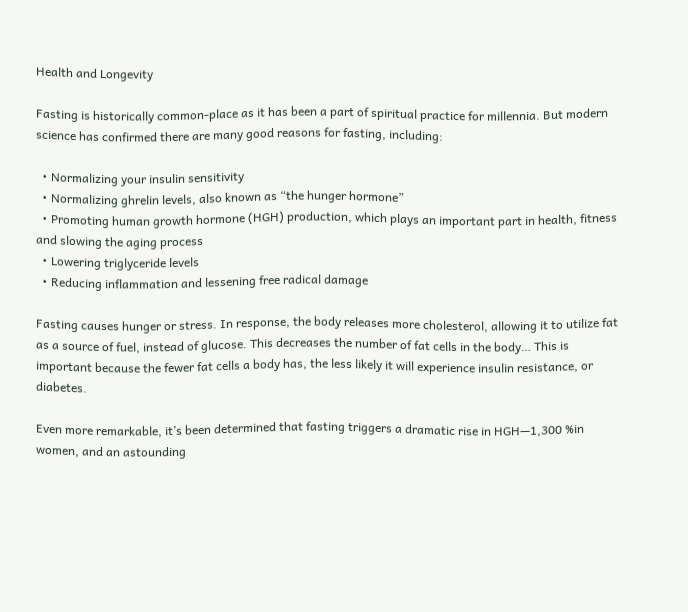Health and Longevity

Fasting is historically common-place as it has been a part of spiritual practice for millennia. But modern science has confirmed there are many good reasons for fasting, including:

  • Normalizing your insulin sensitivity
  • Normalizing ghrelin levels, also known as “the hunger hormone”
  • Promoting human growth hormone (HGH) production, which plays an important part in health, fitness and slowing the aging process
  • Lowering triglyceride levels
  • Reducing inflammation and lessening free radical damage

Fasting causes hunger or stress. In response, the body releases more cholesterol, allowing it to utilize fat as a source of fuel, instead of glucose. This decreases the number of fat cells in the body… This is important because the fewer fat cells a body has, the less likely it will experience insulin resistance, or diabetes.

Even more remarkable, it’s been determined that fasting triggers a dramatic rise in HGH—1,300 %in women, and an astounding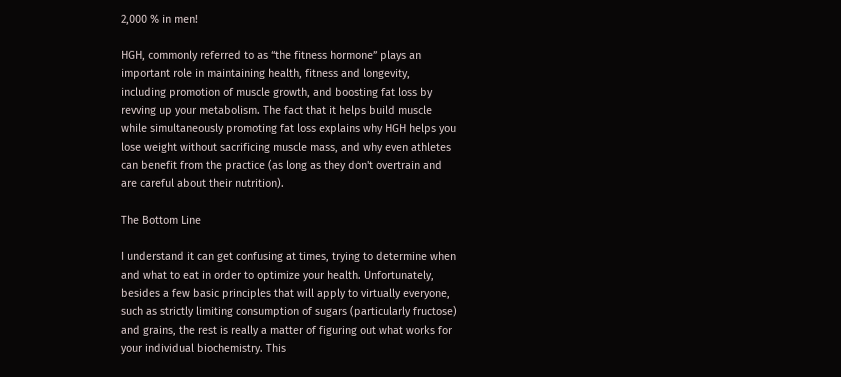2,000 % in men!

HGH, commonly referred to as “the fitness hormone” plays an important role in maintaining health, fitness and longevity, including promotion of muscle growth, and boosting fat loss by revving up your metabolism. The fact that it helps build muscle while simultaneously promoting fat loss explains why HGH helps you lose weight without sacrificing muscle mass, and why even athletes can benefit from the practice (as long as they don't overtrain and are careful about their nutrition).

The Bottom Line

I understand it can get confusing at times, trying to determine when and what to eat in order to optimize your health. Unfortunately, besides a few basic principles that will apply to virtually everyone, such as strictly limiting consumption of sugars (particularly fructose) and grains, the rest is really a matter of figuring out what works for your individual biochemistry. This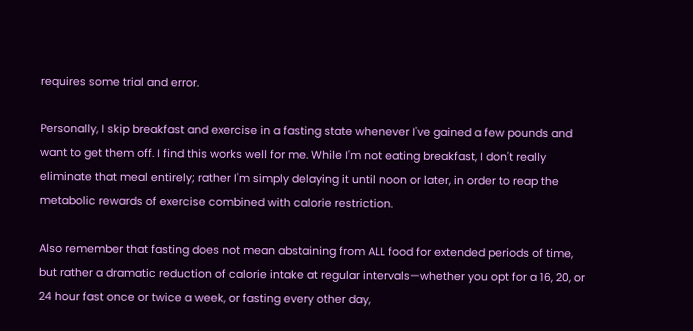requires some trial and error.

Personally, I skip breakfast and exercise in a fasting state whenever I've gained a few pounds and want to get them off. I find this works well for me. While I'm not eating breakfast, I don't really eliminate that meal entirely; rather I'm simply delaying it until noon or later, in order to reap the metabolic rewards of exercise combined with calorie restriction.

Also remember that fasting does not mean abstaining from ALL food for extended periods of time, but rather a dramatic reduction of calorie intake at regular intervals—whether you opt for a 16, 20, or 24 hour fast once or twice a week, or fasting every other day,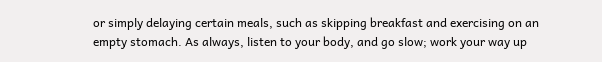or simply delaying certain meals, such as skipping breakfast and exercising on an empty stomach. As always, listen to your body, and go slow; work your way up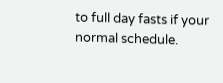to full day fasts if your normal schedule.